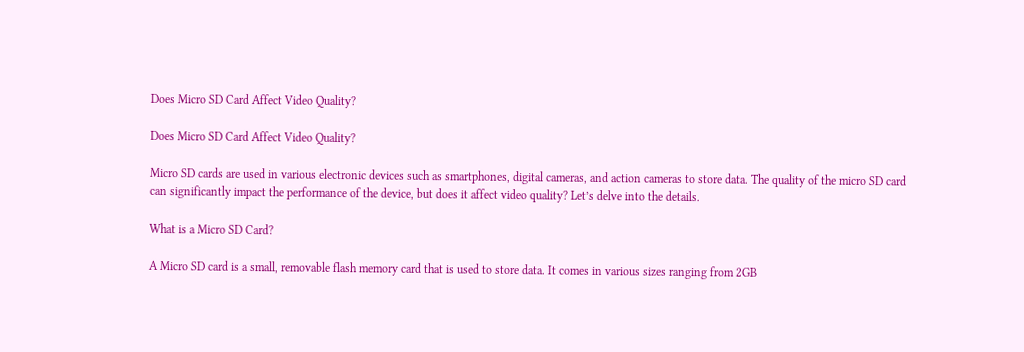Does Micro SD Card Affect Video Quality?

Does Micro SD Card Affect Video Quality?

Micro SD cards are used in various electronic devices such as smartphones, digital cameras, and action cameras to store data. The quality of the micro SD card can significantly impact the performance of the device, but does it affect video quality? Let’s delve into the details.

What is a Micro SD Card?

A Micro SD card is a small, removable flash memory card that is used to store data. It comes in various sizes ranging from 2GB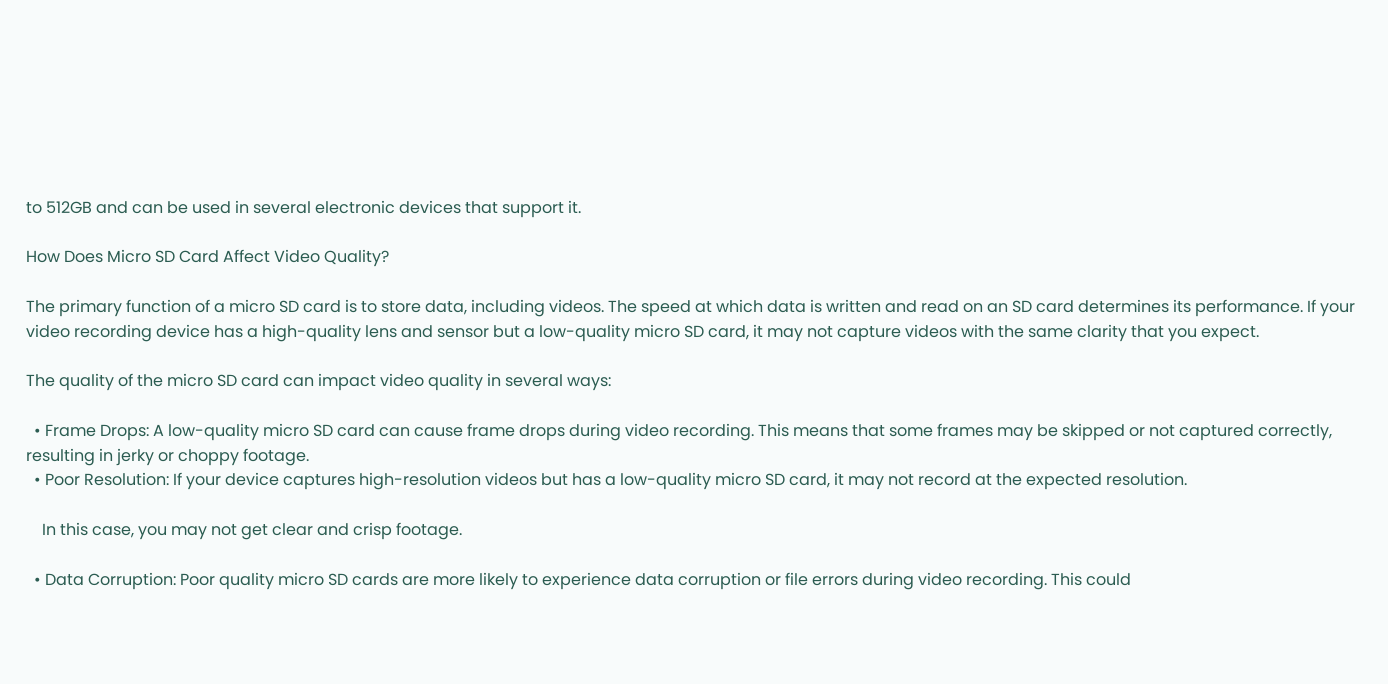to 512GB and can be used in several electronic devices that support it.

How Does Micro SD Card Affect Video Quality?

The primary function of a micro SD card is to store data, including videos. The speed at which data is written and read on an SD card determines its performance. If your video recording device has a high-quality lens and sensor but a low-quality micro SD card, it may not capture videos with the same clarity that you expect.

The quality of the micro SD card can impact video quality in several ways:

  • Frame Drops: A low-quality micro SD card can cause frame drops during video recording. This means that some frames may be skipped or not captured correctly, resulting in jerky or choppy footage.
  • Poor Resolution: If your device captures high-resolution videos but has a low-quality micro SD card, it may not record at the expected resolution.

    In this case, you may not get clear and crisp footage.

  • Data Corruption: Poor quality micro SD cards are more likely to experience data corruption or file errors during video recording. This could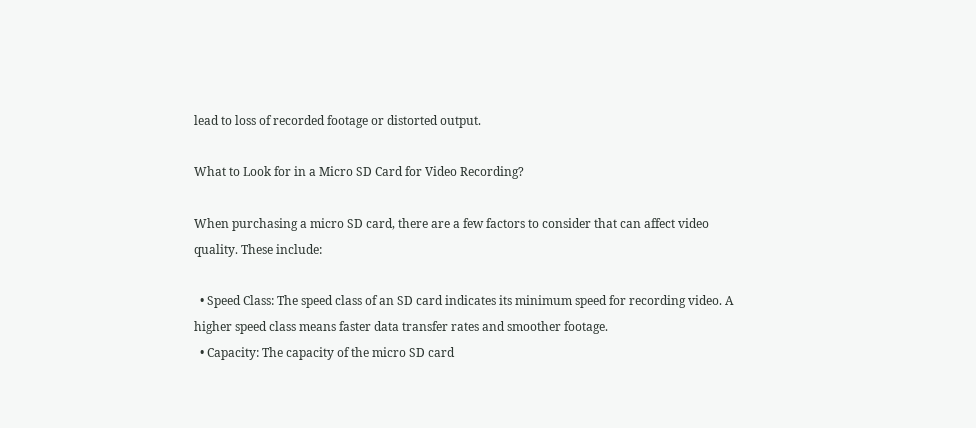lead to loss of recorded footage or distorted output.

What to Look for in a Micro SD Card for Video Recording?

When purchasing a micro SD card, there are a few factors to consider that can affect video quality. These include:

  • Speed Class: The speed class of an SD card indicates its minimum speed for recording video. A higher speed class means faster data transfer rates and smoother footage.
  • Capacity: The capacity of the micro SD card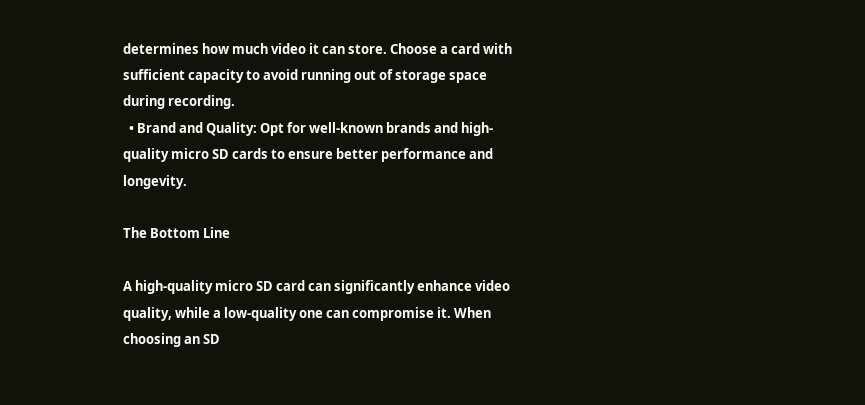determines how much video it can store. Choose a card with sufficient capacity to avoid running out of storage space during recording.
  • Brand and Quality: Opt for well-known brands and high-quality micro SD cards to ensure better performance and longevity.

The Bottom Line

A high-quality micro SD card can significantly enhance video quality, while a low-quality one can compromise it. When choosing an SD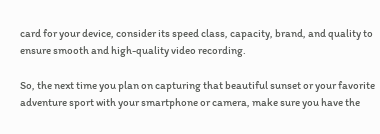card for your device, consider its speed class, capacity, brand, and quality to ensure smooth and high-quality video recording.

So, the next time you plan on capturing that beautiful sunset or your favorite adventure sport with your smartphone or camera, make sure you have the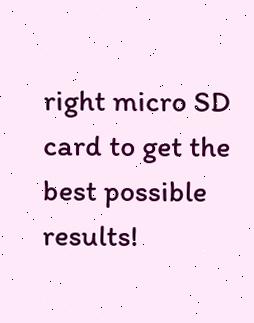right micro SD card to get the best possible results!